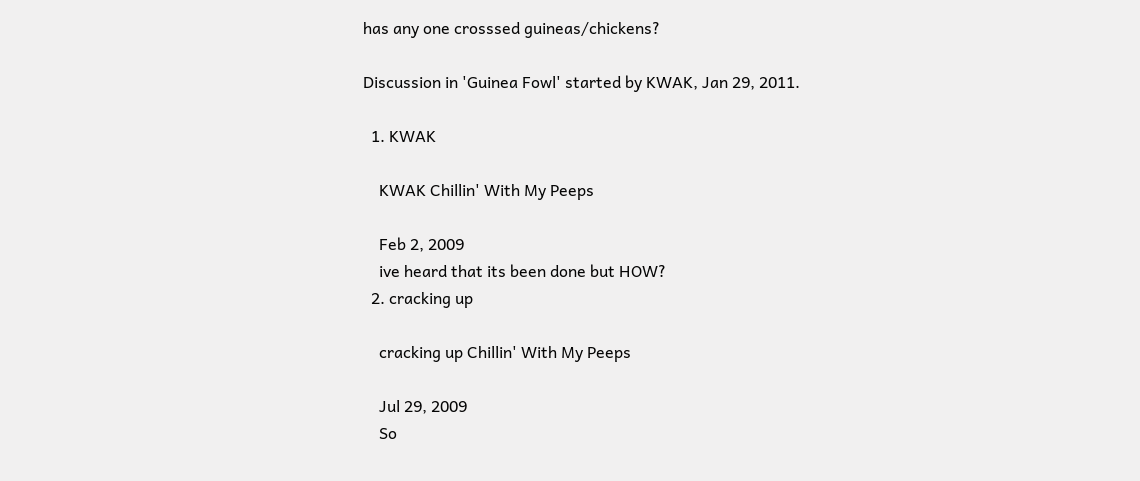has any one crosssed guineas/chickens?

Discussion in 'Guinea Fowl' started by KWAK, Jan 29, 2011.

  1. KWAK

    KWAK Chillin' With My Peeps

    Feb 2, 2009
    ive heard that its been done but HOW?
  2. cracking up

    cracking up Chillin' With My Peeps

    Jul 29, 2009
    So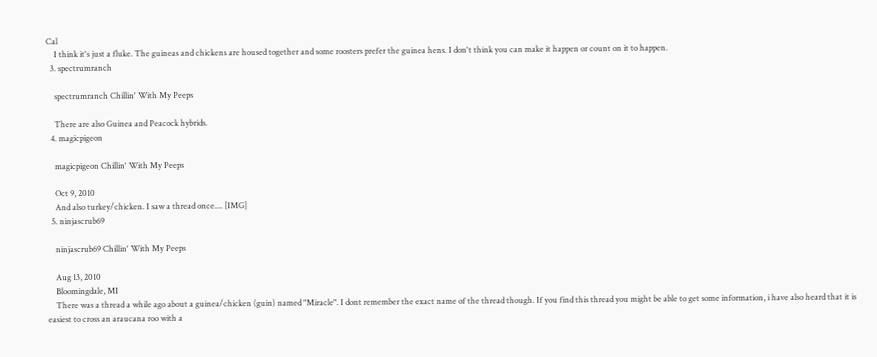Cal
    I think it's just a fluke. The guineas and chickens are housed together and some roosters prefer the guinea hens. I don't think you can make it happen or count on it to happen.
  3. spectrumranch

    spectrumranch Chillin' With My Peeps

    There are also Guinea and Peacock hybrids.
  4. magicpigeon

    magicpigeon Chillin' With My Peeps

    Oct 9, 2010
    And also turkey/chicken. I saw a thread once.... [IMG]
  5. ninjascrub69

    ninjascrub69 Chillin' With My Peeps

    Aug 13, 2010
    Bloomingdale, MI
    There was a thread a while ago about a guinea/chicken (guin) named "Miracle". I dont remember the exact name of the thread though. If you find this thread you might be able to get some information, i have also heard that it is easiest to cross an araucana roo with a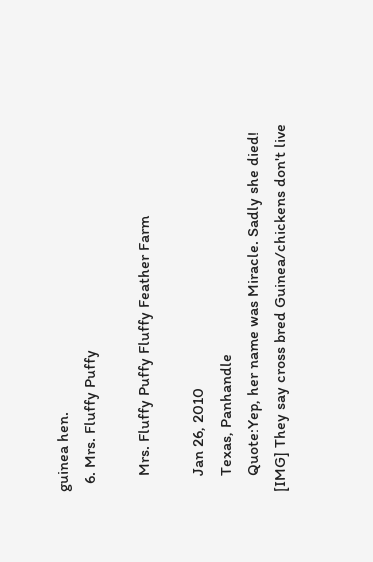guinea hen.
  6. Mrs. Fluffy Puffy

    Mrs. Fluffy Puffy Fluffy Feather Farm

    Jan 26, 2010
    Texas, Panhandle
    Quote:Yep, her name was Miracle. Sadly she died! [IMG] They say cross bred Guinea/chickens don't live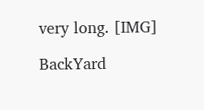very long. [IMG]

BackYard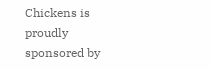Chickens is proudly sponsored by